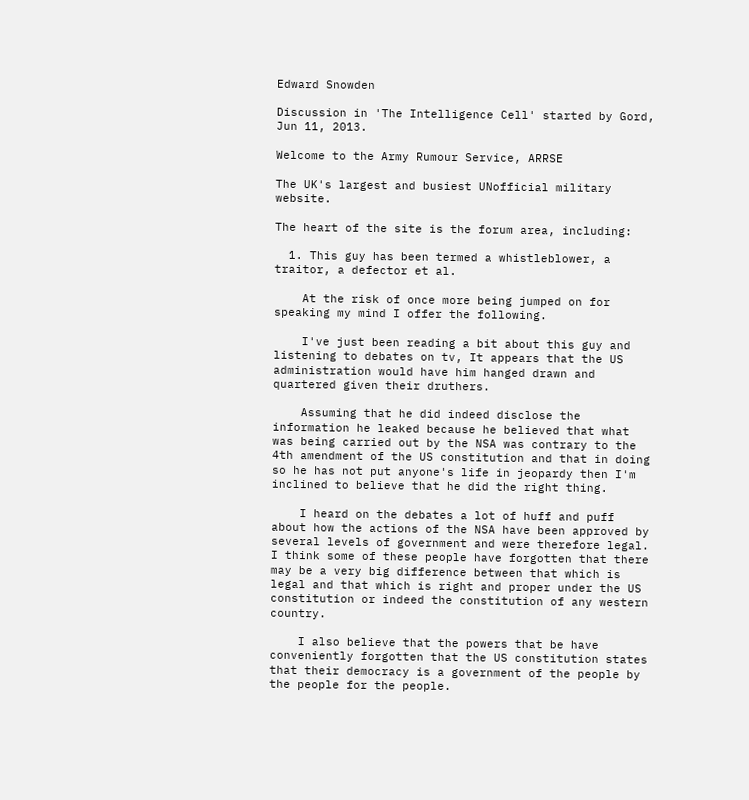Edward Snowden

Discussion in 'The Intelligence Cell' started by Gord, Jun 11, 2013.

Welcome to the Army Rumour Service, ARRSE

The UK's largest and busiest UNofficial military website.

The heart of the site is the forum area, including:

  1. This guy has been termed a whistleblower, a traitor, a defector et al.

    At the risk of once more being jumped on for speaking my mind I offer the following.

    I've just been reading a bit about this guy and listening to debates on tv, It appears that the US administration would have him hanged drawn and quartered given their druthers.

    Assuming that he did indeed disclose the information he leaked because he believed that what was being carried out by the NSA was contrary to the 4th amendment of the US constitution and that in doing so he has not put anyone's life in jeopardy then I'm inclined to believe that he did the right thing.

    I heard on the debates a lot of huff and puff about how the actions of the NSA have been approved by several levels of government and were therefore legal. I think some of these people have forgotten that there may be a very big difference between that which is legal and that which is right and proper under the US constitution or indeed the constitution of any western country.

    I also believe that the powers that be have conveniently forgotten that the US constitution states that their democracy is a government of the people by the people for the people.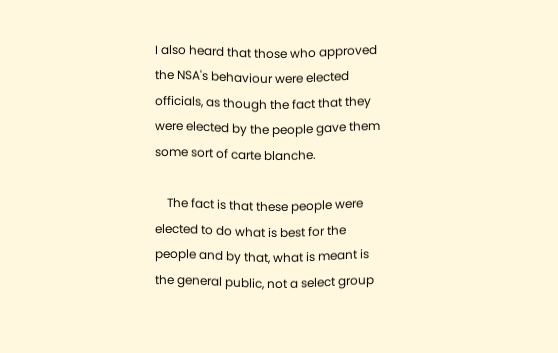I also heard that those who approved the NSA's behaviour were elected officials, as though the fact that they were elected by the people gave them some sort of carte blanche.

    The fact is that these people were elected to do what is best for the people and by that, what is meant is the general public, not a select group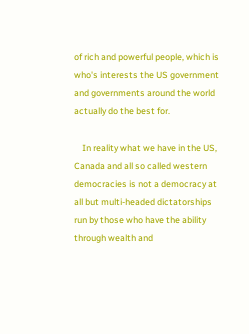of rich and powerful people, which is who's interests the US government and governments around the world actually do the best for.

    In reality what we have in the US, Canada and all so called western democracies is not a democracy at all but multi-headed dictatorships run by those who have the ability through wealth and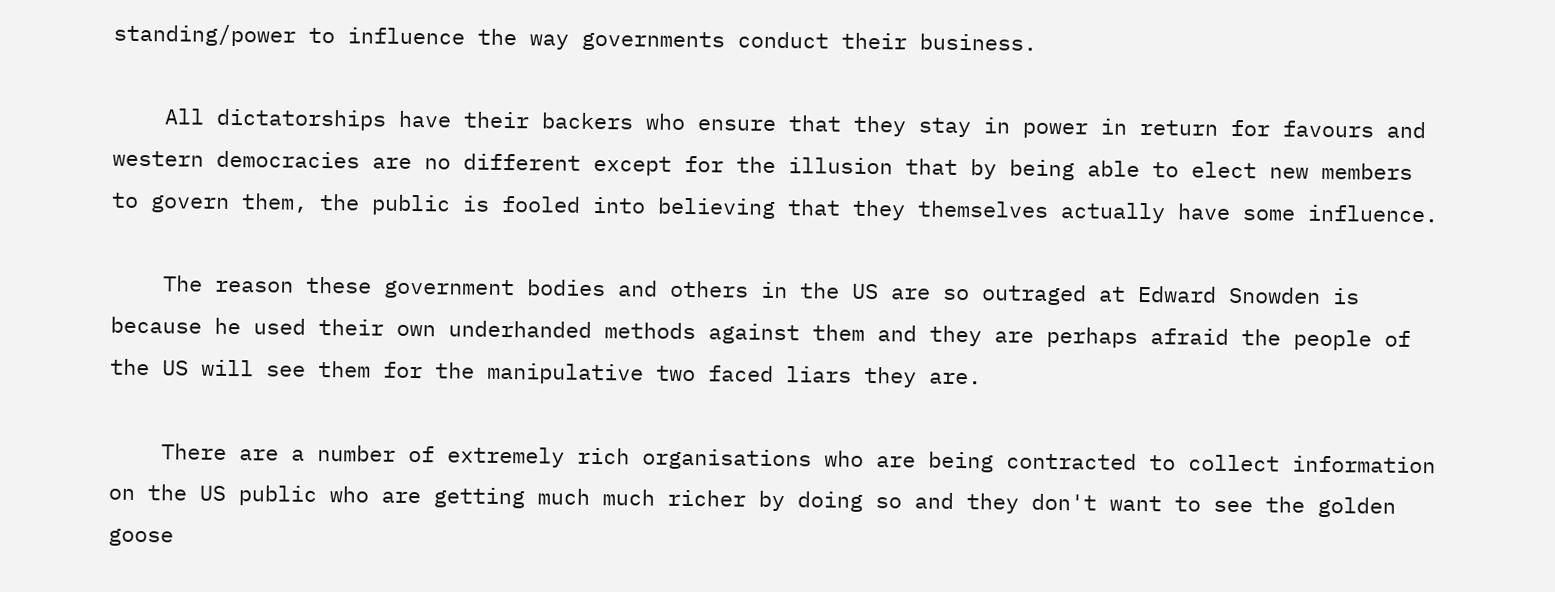standing/power to influence the way governments conduct their business.

    All dictatorships have their backers who ensure that they stay in power in return for favours and western democracies are no different except for the illusion that by being able to elect new members to govern them, the public is fooled into believing that they themselves actually have some influence.

    The reason these government bodies and others in the US are so outraged at Edward Snowden is because he used their own underhanded methods against them and they are perhaps afraid the people of the US will see them for the manipulative two faced liars they are.

    There are a number of extremely rich organisations who are being contracted to collect information on the US public who are getting much much richer by doing so and they don't want to see the golden goose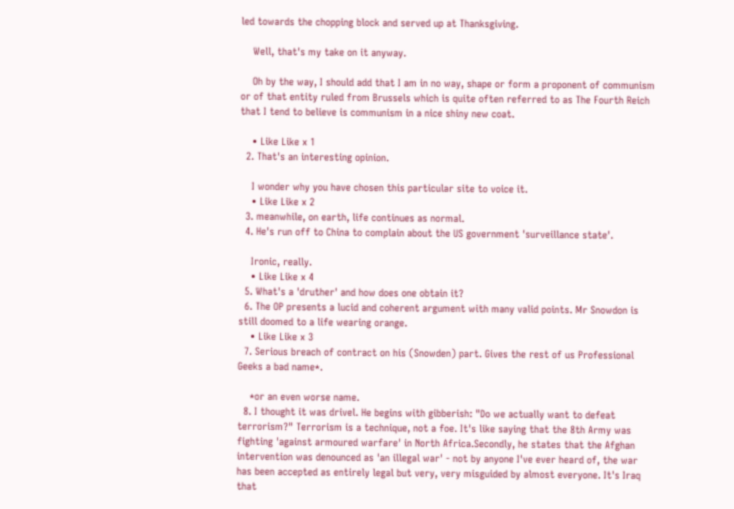led towards the chopping block and served up at Thanksgiving.

    Well, that's my take on it anyway.

    Oh by the way, I should add that I am in no way, shape or form a proponent of communism or of that entity ruled from Brussels which is quite often referred to as The Fourth Reich that I tend to believe is communism in a nice shiny new coat.

    • Like Like x 1
  2. That's an interesting opinion.

    I wonder why you have chosen this particular site to voice it.
    • Like Like x 2
  3. meanwhile, on earth, life continues as normal.
  4. He's run off to China to complain about the US government 'surveillance state'.

    Ironic, really.
    • Like Like x 4
  5. What's a 'druther' and how does one obtain it?
  6. The OP presents a lucid and coherent argument with many valid points. Mr Snowdon is still doomed to a life wearing orange.
    • Like Like x 3
  7. Serious breach of contract on his (Snowden) part. Gives the rest of us Professional Geeks a bad name*.

    *or an even worse name.
  8. I thought it was drivel. He begins with gibberish: "Do we actually want to defeat terrorism?" Terrorism is a technique, not a foe. It's like saying that the 8th Army was fighting 'against armoured warfare' in North Africa.Secondly, he states that the Afghan intervention was denounced as 'an illegal war' - not by anyone I've ever heard of, the war has been accepted as entirely legal but very, very misguided by almost everyone. It's Iraq that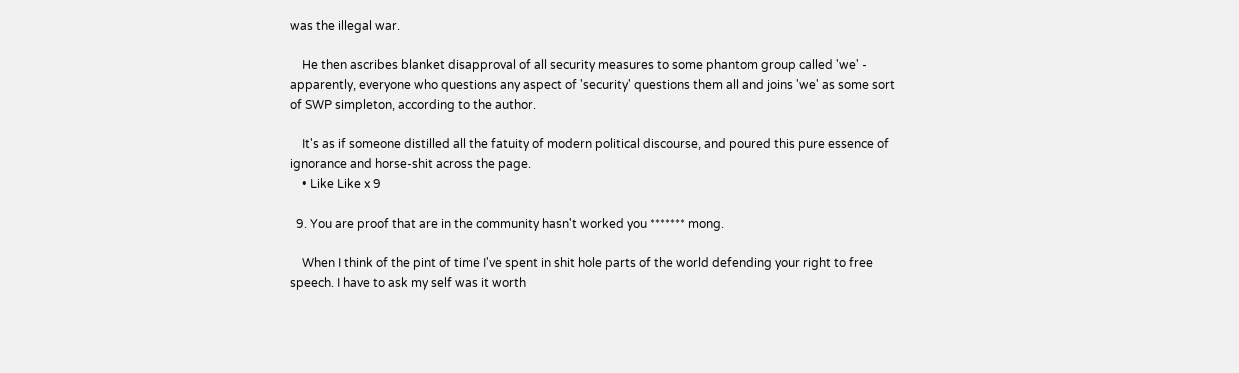was the illegal war.

    He then ascribes blanket disapproval of all security measures to some phantom group called 'we' - apparently, everyone who questions any aspect of 'security' questions them all and joins 'we' as some sort of SWP simpleton, according to the author.

    It's as if someone distilled all the fatuity of modern political discourse, and poured this pure essence of ignorance and horse-shit across the page.
    • Like Like x 9

  9. You are proof that are in the community hasn't worked you ******* mong.

    When I think of the pint of time I've spent in shit hole parts of the world defending your right to free speech. I have to ask my self was it worth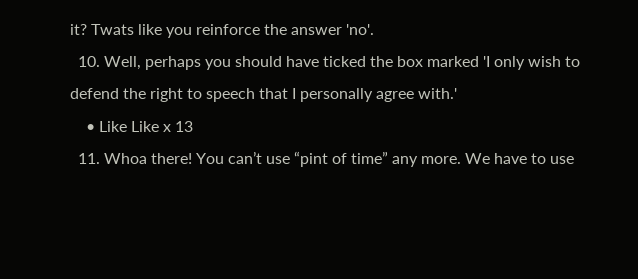it? Twats like you reinforce the answer 'no'.
  10. Well, perhaps you should have ticked the box marked 'I only wish to defend the right to speech that I personally agree with.'
    • Like Like x 13
  11. Whoa there! You can’t use “pint of time” any more. We have to use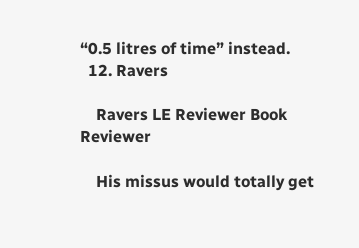“0.5 litres of time” instead.
  12. Ravers

    Ravers LE Reviewer Book Reviewer

    His missus would totally get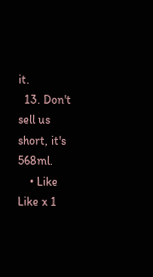it.
  13. Don't sell us short, it's 568ml.
    • Like Like x 1